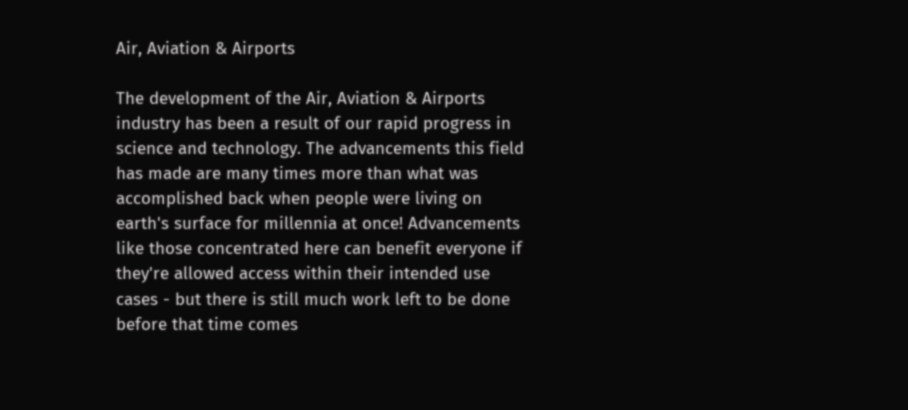Air, Aviation & Airports

The development of the Air, Aviation & Airports industry has been a result of our rapid progress in science and technology. The advancements this field has made are many times more than what was accomplished back when people were living on earth's surface for millennia at once! Advancements like those concentrated here can benefit everyone if they're allowed access within their intended use cases - but there is still much work left to be done before that time comes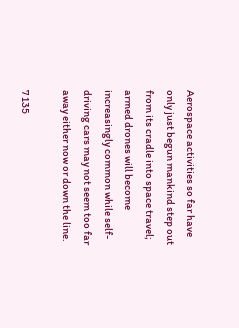Aerospace activities so far have only just begun mankind step out from its cradle into space travel; armed drones will become increasingly common while self-driving cars may not seem too far away either now or down the line.

7 135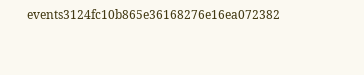events3124fc10b865e36168276e16ea072382